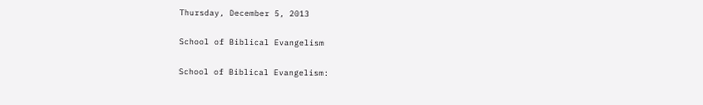Thursday, December 5, 2013

School of Biblical Evangelism

School of Biblical Evangelism: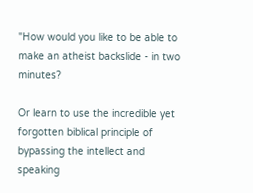"How would you like to be able to make an atheist backslide - in two minutes?

Or learn to use the incredible yet forgotten biblical principle of bypassing the intellect and speaking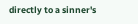directly to a sinner's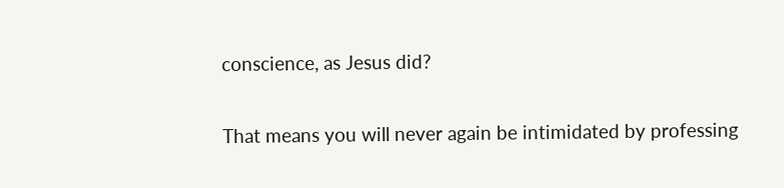conscience, as Jesus did?

That means you will never again be intimidated by professing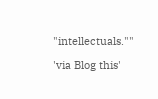"intellectuals.""

'via Blog this'